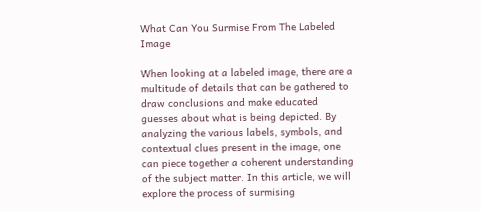What Can You Surmise From The Labeled Image

When looking at a labeled image, there are a multitude of details that can be gathered to draw conclusions and make educated guesses about what is being depicted. By analyzing the various labels, symbols, and contextual clues present in the image, one can piece together a coherent understanding of the subject matter. In this article, we will explore the process of surmising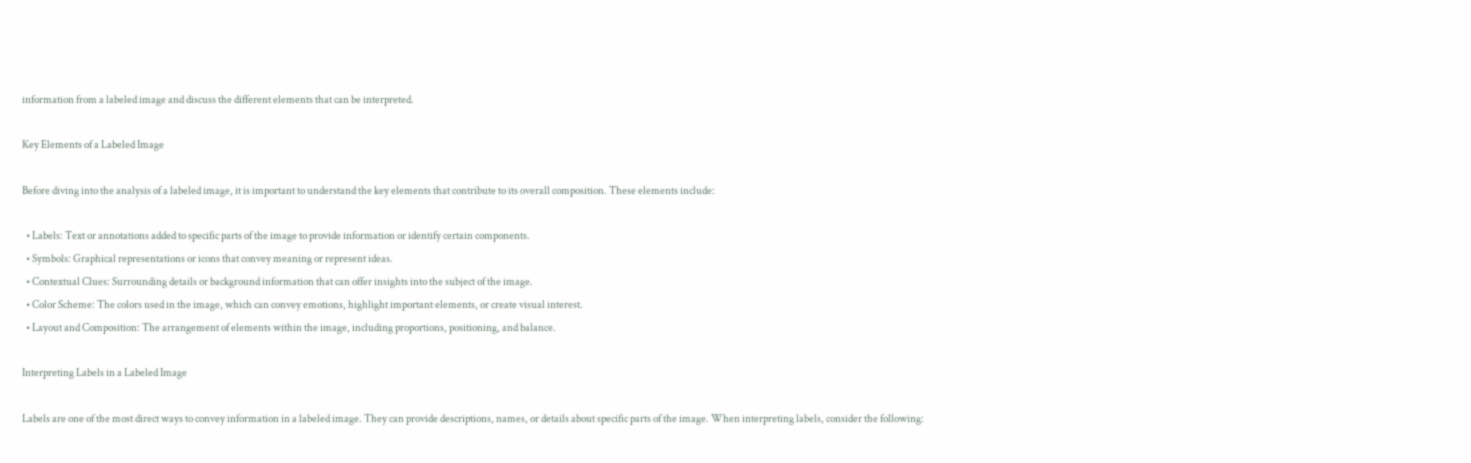information from a labeled image and discuss the different elements that can be interpreted.

Key Elements of a Labeled Image

Before diving into the analysis of a labeled image, it is important to understand the key elements that contribute to its overall composition. These elements include:

  • Labels: Text or annotations added to specific parts of the image to provide information or identify certain components.
  • Symbols: Graphical representations or icons that convey meaning or represent ideas.
  • Contextual Clues: Surrounding details or background information that can offer insights into the subject of the image.
  • Color Scheme: The colors used in the image, which can convey emotions, highlight important elements, or create visual interest.
  • Layout and Composition: The arrangement of elements within the image, including proportions, positioning, and balance.

Interpreting Labels in a Labeled Image

Labels are one of the most direct ways to convey information in a labeled image. They can provide descriptions, names, or details about specific parts of the image. When interpreting labels, consider the following: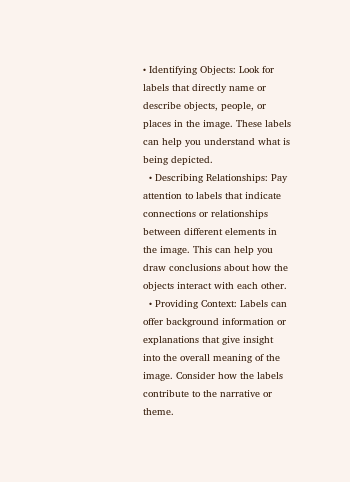• Identifying Objects: Look for labels that directly name or describe objects, people, or places in the image. These labels can help you understand what is being depicted.
  • Describing Relationships: Pay attention to labels that indicate connections or relationships between different elements in the image. This can help you draw conclusions about how the objects interact with each other.
  • Providing Context: Labels can offer background information or explanations that give insight into the overall meaning of the image. Consider how the labels contribute to the narrative or theme.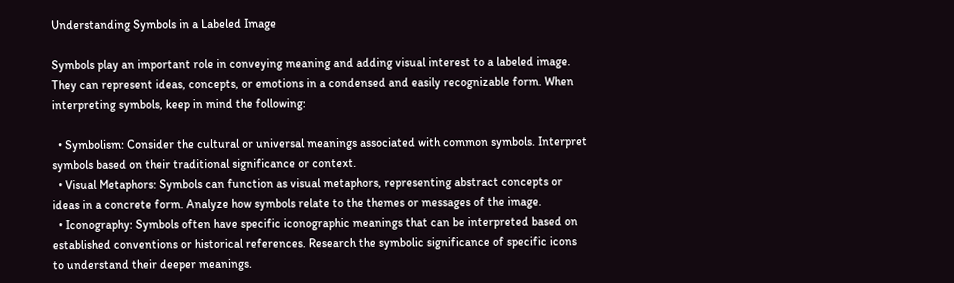Understanding Symbols in a Labeled Image

Symbols play an important role in conveying meaning and adding visual interest to a labeled image. They can represent ideas, concepts, or emotions in a condensed and easily recognizable form. When interpreting symbols, keep in mind the following:

  • Symbolism: Consider the cultural or universal meanings associated with common symbols. Interpret symbols based on their traditional significance or context.
  • Visual Metaphors: Symbols can function as visual metaphors, representing abstract concepts or ideas in a concrete form. Analyze how symbols relate to the themes or messages of the image.
  • Iconography: Symbols often have specific iconographic meanings that can be interpreted based on established conventions or historical references. Research the symbolic significance of specific icons to understand their deeper meanings.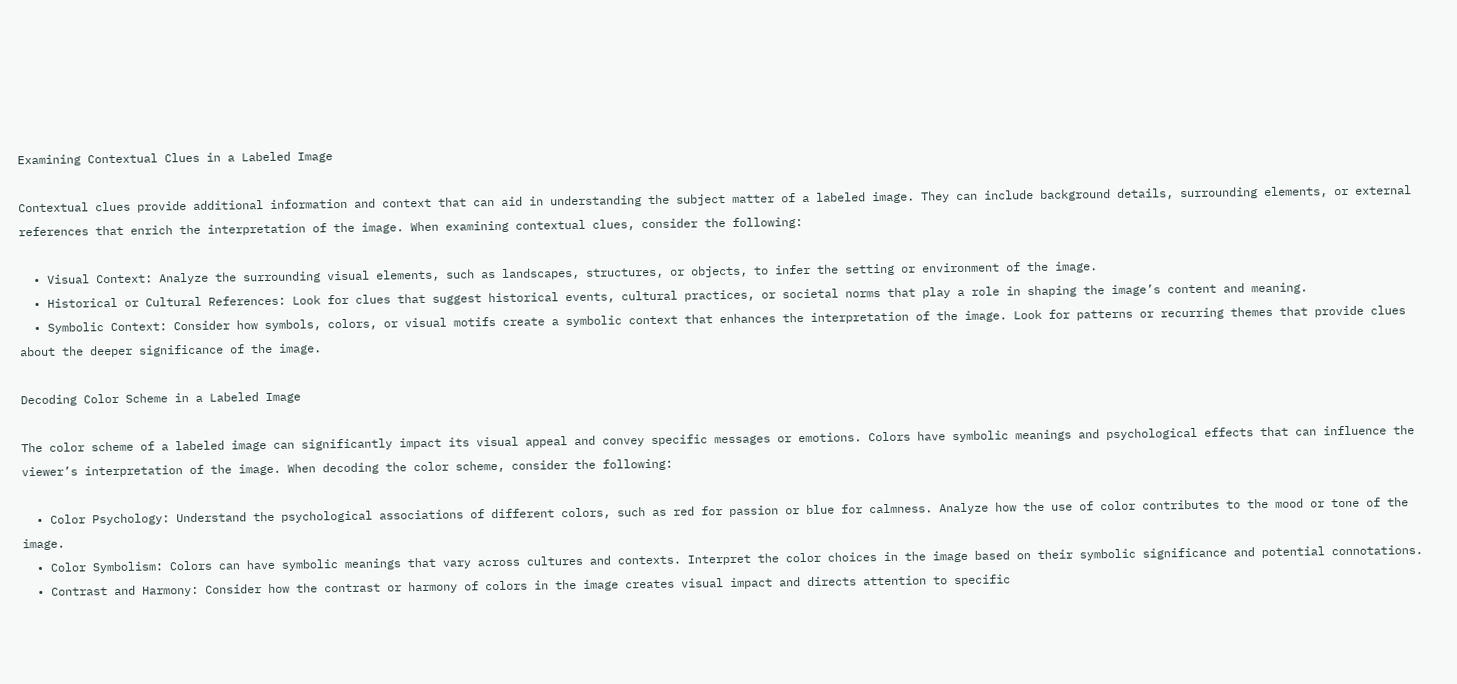Examining Contextual Clues in a Labeled Image

Contextual clues provide additional information and context that can aid in understanding the subject matter of a labeled image. They can include background details, surrounding elements, or external references that enrich the interpretation of the image. When examining contextual clues, consider the following:

  • Visual Context: Analyze the surrounding visual elements, such as landscapes, structures, or objects, to infer the setting or environment of the image.
  • Historical or Cultural References: Look for clues that suggest historical events, cultural practices, or societal norms that play a role in shaping the image’s content and meaning.
  • Symbolic Context: Consider how symbols, colors, or visual motifs create a symbolic context that enhances the interpretation of the image. Look for patterns or recurring themes that provide clues about the deeper significance of the image.

Decoding Color Scheme in a Labeled Image

The color scheme of a labeled image can significantly impact its visual appeal and convey specific messages or emotions. Colors have symbolic meanings and psychological effects that can influence the viewer’s interpretation of the image. When decoding the color scheme, consider the following:

  • Color Psychology: Understand the psychological associations of different colors, such as red for passion or blue for calmness. Analyze how the use of color contributes to the mood or tone of the image.
  • Color Symbolism: Colors can have symbolic meanings that vary across cultures and contexts. Interpret the color choices in the image based on their symbolic significance and potential connotations.
  • Contrast and Harmony: Consider how the contrast or harmony of colors in the image creates visual impact and directs attention to specific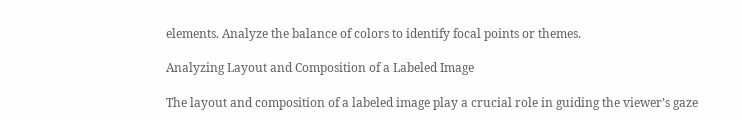elements. Analyze the balance of colors to identify focal points or themes.

Analyzing Layout and Composition of a Labeled Image

The layout and composition of a labeled image play a crucial role in guiding the viewer’s gaze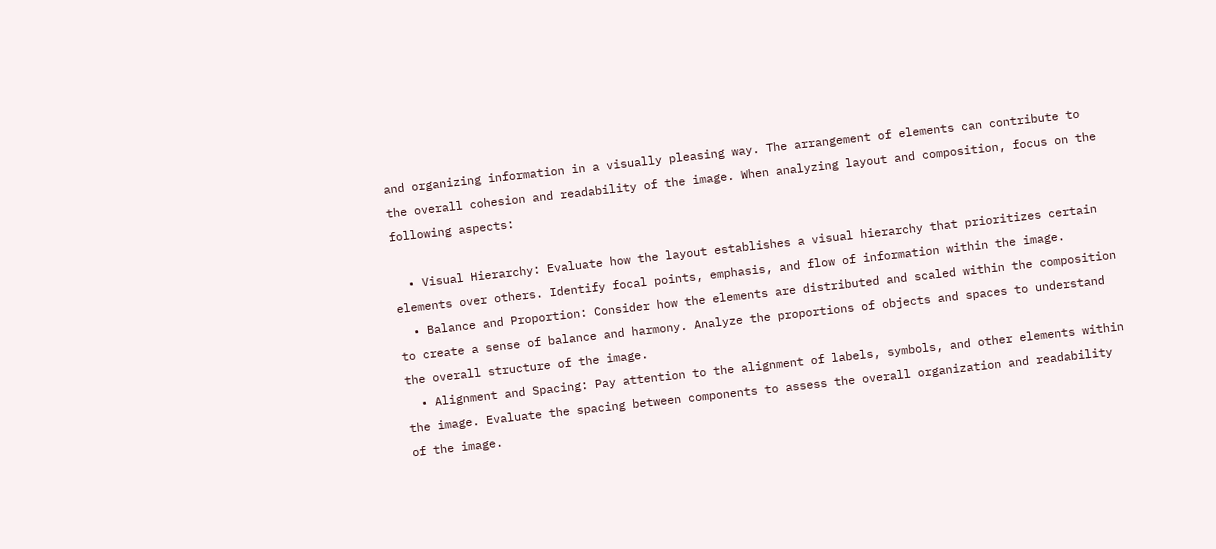and organizing information in a visually pleasing way. The arrangement of elements can contribute to the overall cohesion and readability of the image. When analyzing layout and composition, focus on the following aspects:

  • Visual Hierarchy: Evaluate how the layout establishes a visual hierarchy that prioritizes certain elements over others. Identify focal points, emphasis, and flow of information within the image.
  • Balance and Proportion: Consider how the elements are distributed and scaled within the composition to create a sense of balance and harmony. Analyze the proportions of objects and spaces to understand the overall structure of the image.
  • Alignment and Spacing: Pay attention to the alignment of labels, symbols, and other elements within the image. Evaluate the spacing between components to assess the overall organization and readability of the image.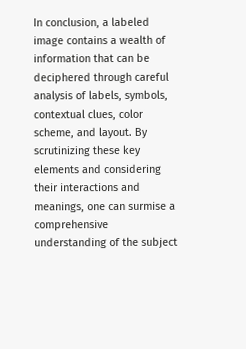In conclusion, a labeled image contains a wealth of information that can be deciphered through careful analysis of labels, symbols, contextual clues, color scheme, and layout. By scrutinizing these key elements and considering their interactions and meanings, one can surmise a comprehensive understanding of the subject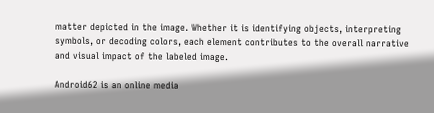matter depicted in the image. Whether it is identifying objects, interpreting symbols, or decoding colors, each element contributes to the overall narrative and visual impact of the labeled image.

Android62 is an online media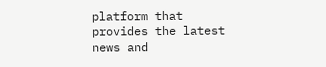platform that provides the latest news and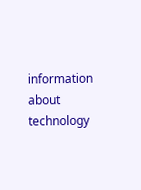information about technology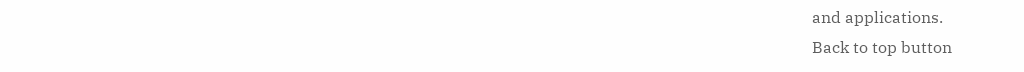and applications.
Back to top button